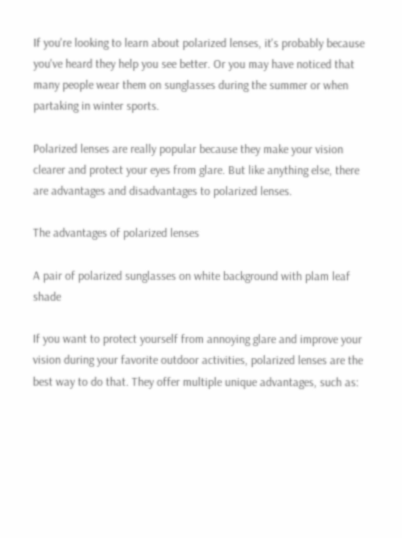If you're looking to learn about polarized lenses, it's probably because you've heard they help you see better. Or you may have noticed that many people wear them on sunglasses during the summer or when partaking in winter sports.

Polarized lenses are really popular because they make your vision clearer and protect your eyes from glare. But like anything else, there are advantages and disadvantages to polarized lenses.

The advantages of polarized lenses

A pair of polarized sunglasses on white background with plam leaf shade

If you want to protect yourself from annoying glare and improve your vision during your favorite outdoor activities, polarized lenses are the best way to do that. They offer multiple unique advantages, such as: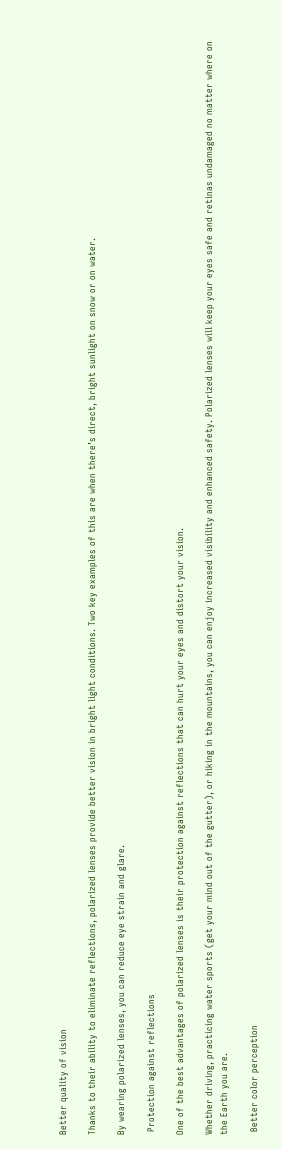Better quality of vision

Thanks to their ability to eliminate reflections, polarized lenses provide better vision in bright light conditions. Two key examples of this are when there’s direct, bright sunlight on snow or on water.

By wearing polarized lenses, you can reduce eye strain and glare.

 Protection against reflections

One of the best advantages of polarized lenses is their protection against reflections that can hurt your eyes and distort your vision.

Whether driving, practicing water sports (get your mind out of the gutter), or hiking in the mountains, you can enjoy increased visibility and enhanced safety. Polarized lenses will keep your eyes safe and retinas undamaged no matter where on the Earth you are.

 Better color perception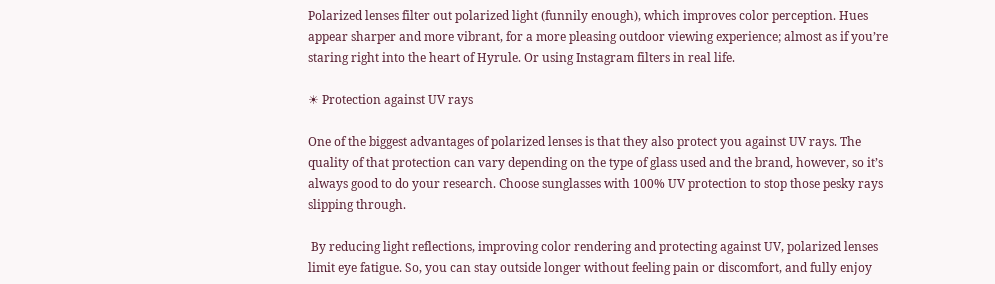Polarized lenses filter out polarized light (funnily enough), which improves color perception. Hues appear sharper and more vibrant, for a more pleasing outdoor viewing experience; almost as if you’re staring right into the heart of Hyrule. Or using Instagram filters in real life.

☀ Protection against UV rays

One of the biggest advantages of polarized lenses is that they also protect you against UV rays. The quality of that protection can vary depending on the type of glass used and the brand, however, so it’s always good to do your research. Choose sunglasses with 100% UV protection to stop those pesky rays slipping through.

 By reducing light reflections, improving color rendering and protecting against UV, polarized lenses limit eye fatigue. So, you can stay outside longer without feeling pain or discomfort, and fully enjoy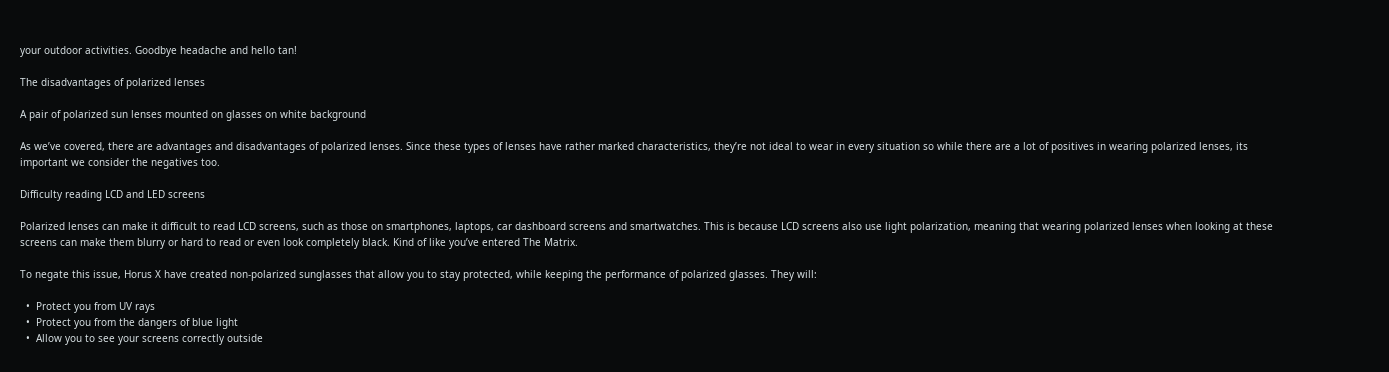your outdoor activities. Goodbye headache and hello tan!

The disadvantages of polarized lenses

A pair of polarized sun lenses mounted on glasses on white background

As we’ve covered, there are advantages and disadvantages of polarized lenses. Since these types of lenses have rather marked characteristics, they’re not ideal to wear in every situation so while there are a lot of positives in wearing polarized lenses, its important we consider the negatives too.

Difficulty reading LCD and LED screens

Polarized lenses can make it difficult to read LCD screens, such as those on smartphones, laptops, car dashboard screens and smartwatches. This is because LCD screens also use light polarization, meaning that wearing polarized lenses when looking at these screens can make them blurry or hard to read or even look completely black. Kind of like you’ve entered The Matrix.

To negate this issue, Horus X have created non-polarized sunglasses that allow you to stay protected, while keeping the performance of polarized glasses. They will:

  •  Protect you from UV rays
  •  Protect you from the dangers of blue light
  •  Allow you to see your screens correctly outside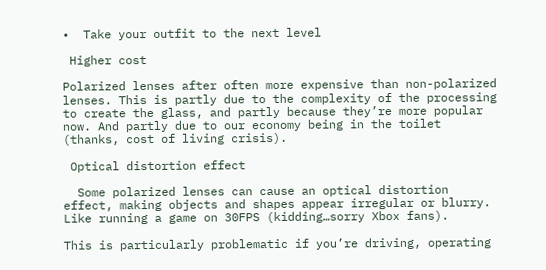•  Take your outfit to the next level

 Higher cost

Polarized lenses after often more expensive than non-polarized lenses. This is partly due to the complexity of the processing to create the glass, and partly because they’re more popular now. And partly due to our economy being in the toilet (thanks, cost of living crisis).

 Optical distortion effect

  Some polarized lenses can cause an optical distortion effect, making objects and shapes appear irregular or blurry. Like running a game on 30FPS (kidding…sorry Xbox fans).

This is particularly problematic if you’re driving, operating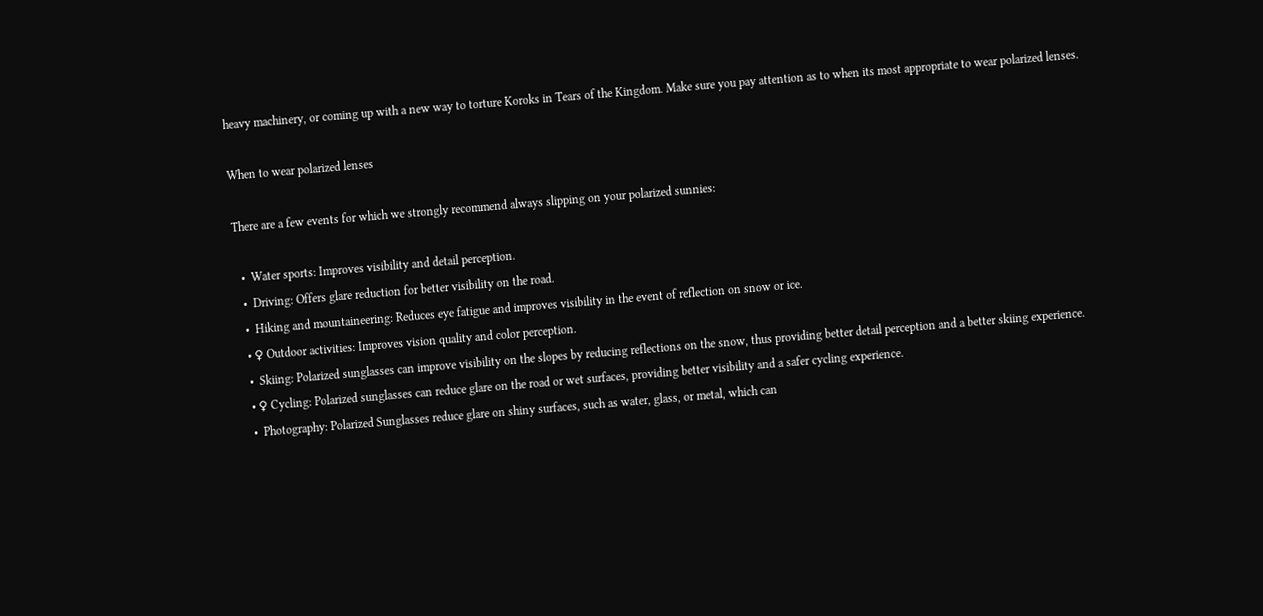heavy machinery, or coming up with a new way to torture Koroks in Tears of the Kingdom. Make sure you pay attention as to when its most appropriate to wear polarized lenses.

When to wear polarized lenses

There are a few events for which we strongly recommend always slipping on your polarized sunnies:

  •  Water sports: Improves visibility and detail perception.
  •  Driving: Offers glare reduction for better visibility on the road.
  •  Hiking and mountaineering: Reduces eye fatigue and improves visibility in the event of reflection on snow or ice.
  • ♀ Outdoor activities: Improves vision quality and color perception.
  •  Skiing: Polarized sunglasses can improve visibility on the slopes by reducing reflections on the snow, thus providing better detail perception and a better skiing experience.
  • ♀ Cycling: Polarized sunglasses can reduce glare on the road or wet surfaces, providing better visibility and a safer cycling experience.
  •  Photography: Polarized Sunglasses reduce glare on shiny surfaces, such as water, glass, or metal, which can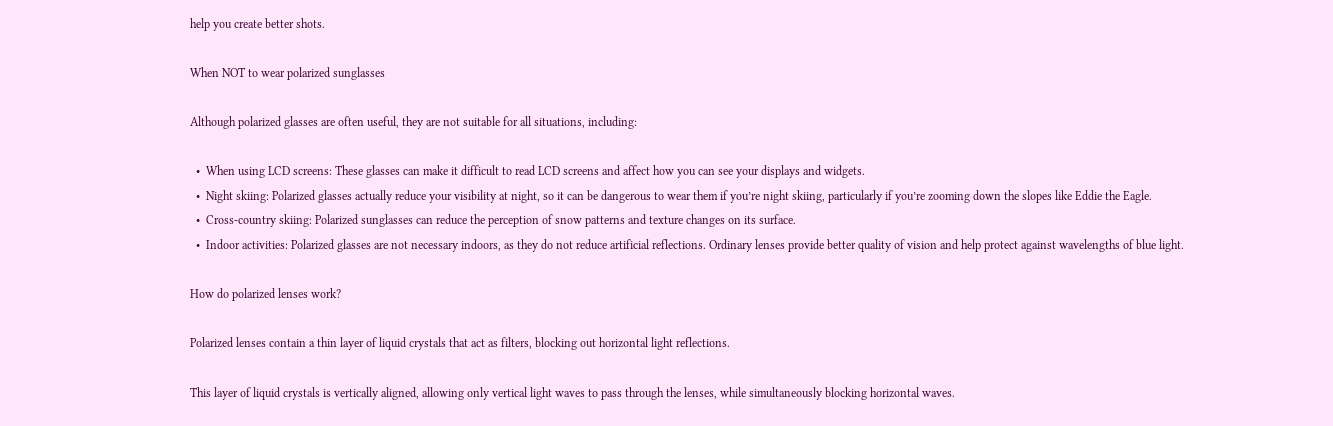help you create better shots.

When NOT to wear polarized sunglasses

Although polarized glasses are often useful, they are not suitable for all situations, including:

  •  When using LCD screens: These glasses can make it difficult to read LCD screens and affect how you can see your displays and widgets.
  •  Night skiing: Polarized glasses actually reduce your visibility at night, so it can be dangerous to wear them if you’re night skiing, particularly if you’re zooming down the slopes like Eddie the Eagle.
  •  Cross-country skiing: Polarized sunglasses can reduce the perception of snow patterns and texture changes on its surface.
  •  Indoor activities: Polarized glasses are not necessary indoors, as they do not reduce artificial reflections. Ordinary lenses provide better quality of vision and help protect against wavelengths of blue light.

How do polarized lenses work?

Polarized lenses contain a thin layer of liquid crystals that act as filters, blocking out horizontal light reflections.

This layer of liquid crystals is vertically aligned, allowing only vertical light waves to pass through the lenses, while simultaneously blocking horizontal waves.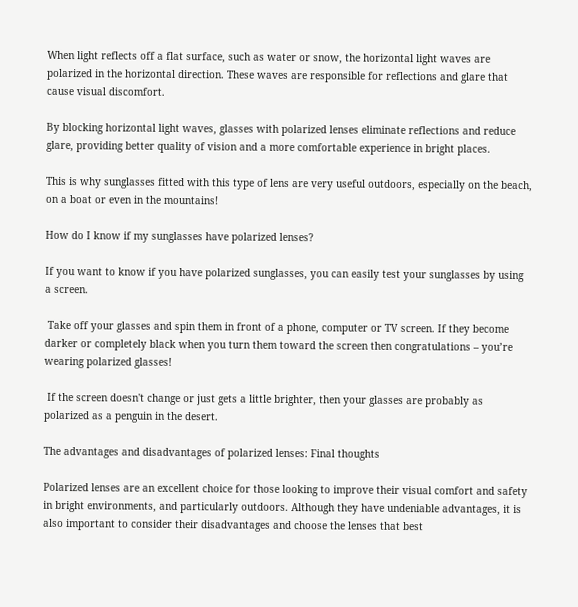When light reflects off a flat surface, such as water or snow, the horizontal light waves are polarized in the horizontal direction. These waves are responsible for reflections and glare that cause visual discomfort.

By blocking horizontal light waves, glasses with polarized lenses eliminate reflections and reduce glare, providing better quality of vision and a more comfortable experience in bright places.

This is why sunglasses fitted with this type of lens are very useful outdoors, especially on the beach, on a boat or even in the mountains!

How do I know if my sunglasses have polarized lenses?

If you want to know if you have polarized sunglasses, you can easily test your sunglasses by using a screen.

 Take off your glasses and spin them in front of a phone, computer or TV screen. If they become darker or completely black when you turn them toward the screen then congratulations – you’re wearing polarized glasses!

 If the screen doesn't change or just gets a little brighter, then your glasses are probably as polarized as a penguin in the desert.

The advantages and disadvantages of polarized lenses: Final thoughts

Polarized lenses are an excellent choice for those looking to improve their visual comfort and safety in bright environments, and particularly outdoors. Although they have undeniable advantages, it is also important to consider their disadvantages and choose the lenses that best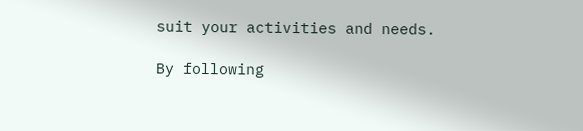suit your activities and needs.

By following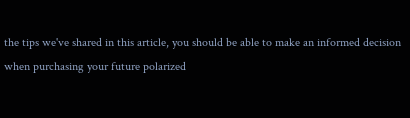the tips we've shared in this article, you should be able to make an informed decision when purchasing your future polarized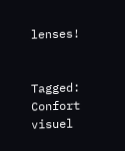lenses!


Tagged: Confort visuel